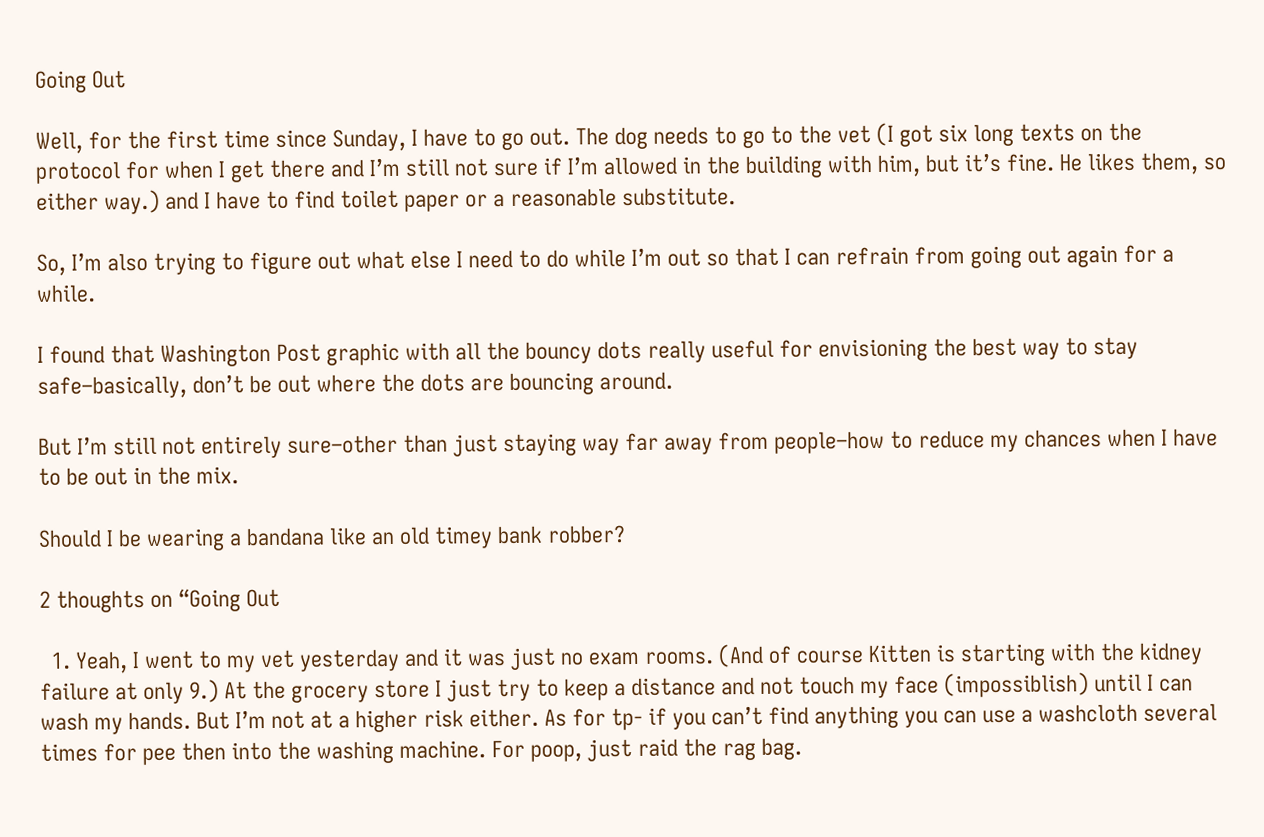Going Out

Well, for the first time since Sunday, I have to go out. The dog needs to go to the vet (I got six long texts on the protocol for when I get there and I’m still not sure if I’m allowed in the building with him, but it’s fine. He likes them, so either way.) and I have to find toilet paper or a reasonable substitute.

So, I’m also trying to figure out what else I need to do while I’m out so that I can refrain from going out again for a while.

I found that Washington Post graphic with all the bouncy dots really useful for envisioning the best way to stay safe–basically, don’t be out where the dots are bouncing around.

But I’m still not entirely sure–other than just staying way far away from people–how to reduce my chances when I have to be out in the mix.

Should I be wearing a bandana like an old timey bank robber?

2 thoughts on “Going Out

  1. Yeah, I went to my vet yesterday and it was just no exam rooms. (And of course Kitten is starting with the kidney failure at only 9.) At the grocery store I just try to keep a distance and not touch my face (impossiblish) until I can wash my hands. But I’m not at a higher risk either. As for tp- if you can’t find anything you can use a washcloth several times for pee then into the washing machine. For poop, just raid the rag bag.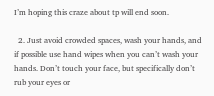I’m hoping this craze about tp will end soon.

  2. Just avoid crowded spaces, wash your hands, and if possible use hand wipes when you can’t wash your hands. Don’t touch your face, but specifically don’t rub your eyes or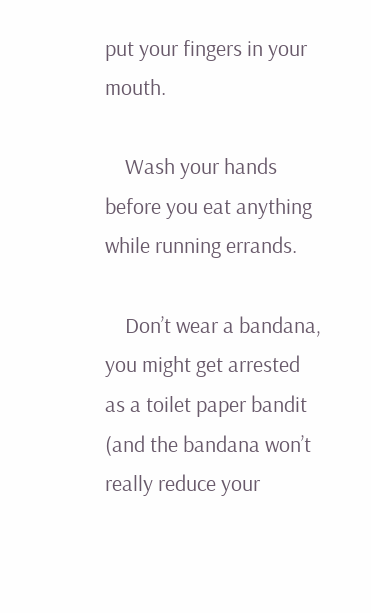put your fingers in your mouth.

    Wash your hands before you eat anything while running errands.

    Don’t wear a bandana, you might get arrested as a toilet paper bandit (and the bandana won’t really reduce your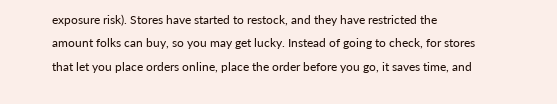exposure risk). Stores have started to restock, and they have restricted the amount folks can buy, so you may get lucky. Instead of going to check, for stores that let you place orders online, place the order before you go, it saves time, and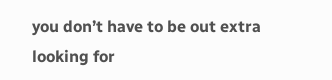you don’t have to be out extra looking for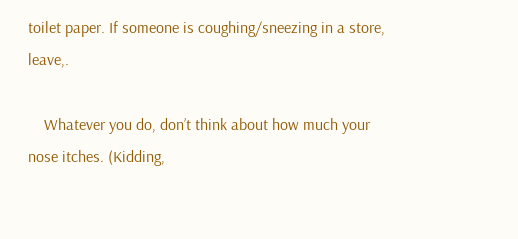toilet paper. If someone is coughing/sneezing in a store, leave,.

    Whatever you do, don’t think about how much your nose itches. (Kidding,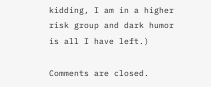kidding, I am in a higher risk group and dark humor is all I have left.)

Comments are closed.